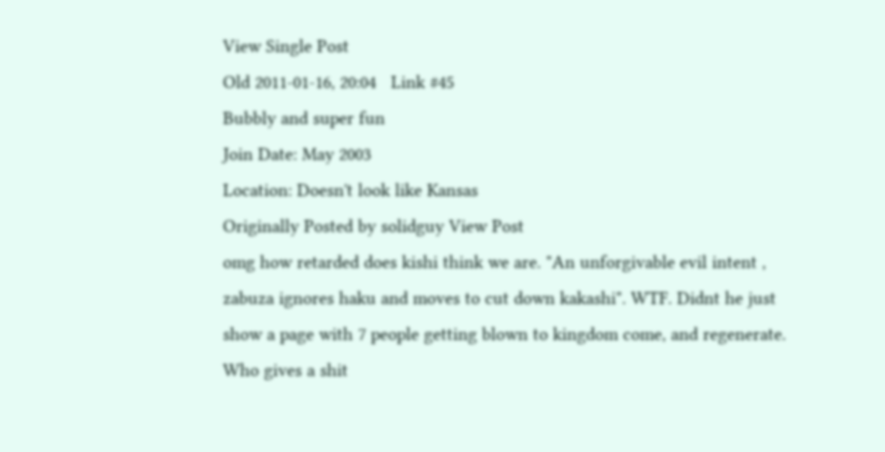View Single Post
Old 2011-01-16, 20:04   Link #45
Bubbly and super fun
Join Date: May 2003
Location: Doesn't look like Kansas
Originally Posted by solidguy View Post
omg how retarded does kishi think we are. "An unforgivable evil intent , zabuza ignores haku and moves to cut down kakashi". WTF. Didnt he just show a page with 7 people getting blown to kingdom come, and regenerate. Who gives a shit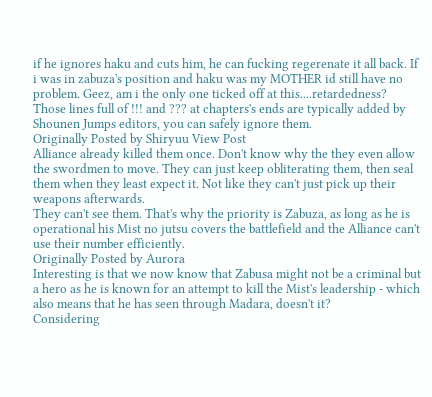if he ignores haku and cuts him, he can fucking regerenate it all back. If i was in zabuza's position and haku was my MOTHER id still have no problem. Geez, am i the only one ticked off at this....retardedness?
Those lines full of !!! and ??? at chapters's ends are typically added by Shounen Jumps editors, you can safely ignore them.
Originally Posted by Shiryuu View Post
Alliance already killed them once. Don't know why the they even allow the swordmen to move. They can just keep obliterating them, then seal them when they least expect it. Not like they can't just pick up their weapons afterwards.
They can't see them. That's why the priority is Zabuza, as long as he is operational his Mist no jutsu covers the battlefield and the Alliance can't use their number efficiently.
Originally Posted by Aurora
Interesting is that we now know that Zabusa might not be a criminal but a hero as he is known for an attempt to kill the Mist's leadership - which also means that he has seen through Madara, doesn't it?
Considering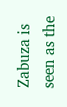Zabuza is seen as the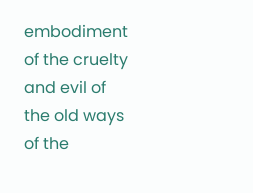embodiment of the cruelty and evil of the old ways of the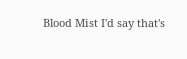Blood Mist I'd say that's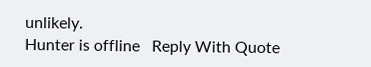unlikely.
Hunter is offline   Reply With Quote